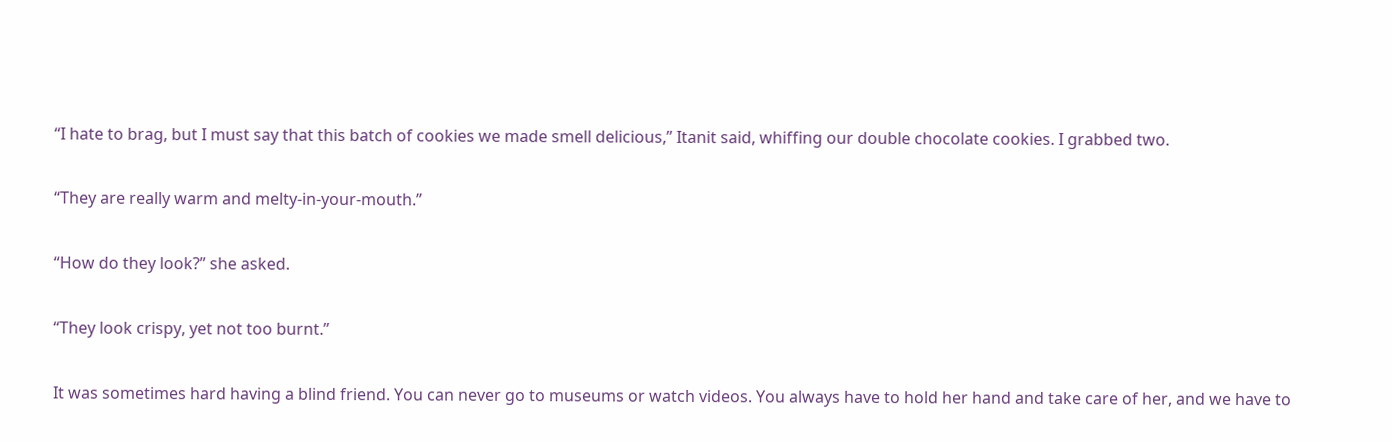“I hate to brag, but I must say that this batch of cookies we made smell delicious,” Itanit said, whiffing our double chocolate cookies. I grabbed two.

“They are really warm and melty-in-your-mouth.”

“How do they look?” she asked.

“They look crispy, yet not too burnt.”

It was sometimes hard having a blind friend. You can never go to museums or watch videos. You always have to hold her hand and take care of her, and we have to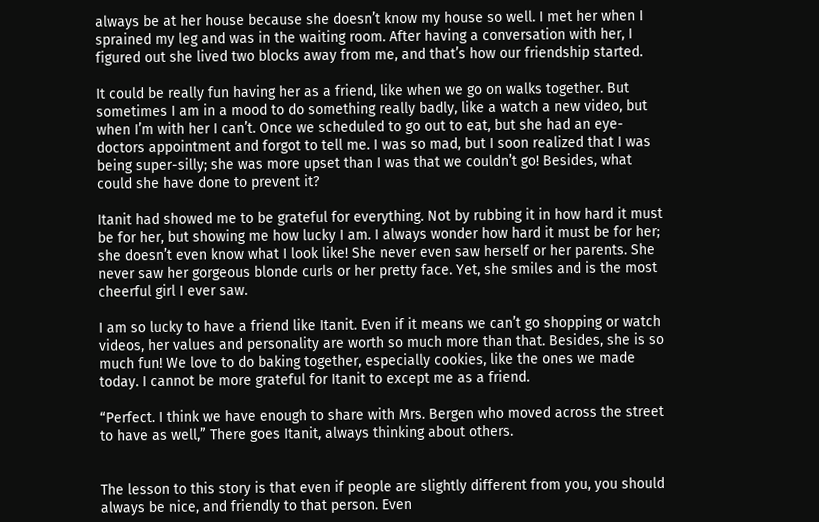always be at her house because she doesn’t know my house so well. I met her when I sprained my leg and was in the waiting room. After having a conversation with her, I figured out she lived two blocks away from me, and that’s how our friendship started.

It could be really fun having her as a friend, like when we go on walks together. But sometimes I am in a mood to do something really badly, like a watch a new video, but when I’m with her I can’t. Once we scheduled to go out to eat, but she had an eye-doctors appointment and forgot to tell me. I was so mad, but I soon realized that I was being super-silly; she was more upset than I was that we couldn’t go! Besides, what could she have done to prevent it?

Itanit had showed me to be grateful for everything. Not by rubbing it in how hard it must be for her, but showing me how lucky I am. I always wonder how hard it must be for her; she doesn’t even know what I look like! She never even saw herself or her parents. She never saw her gorgeous blonde curls or her pretty face. Yet, she smiles and is the most cheerful girl I ever saw.

I am so lucky to have a friend like Itanit. Even if it means we can’t go shopping or watch videos, her values and personality are worth so much more than that. Besides, she is so much fun! We love to do baking together, especially cookies, like the ones we made today. I cannot be more grateful for Itanit to except me as a friend.

“Perfect. I think we have enough to share with Mrs. Bergen who moved across the street to have as well,” There goes Itanit, always thinking about others.


The lesson to this story is that even if people are slightly different from you, you should always be nice, and friendly to that person. Even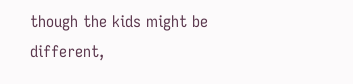though the kids might be different,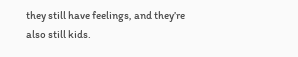they still have feelings, and they’re also still kids.